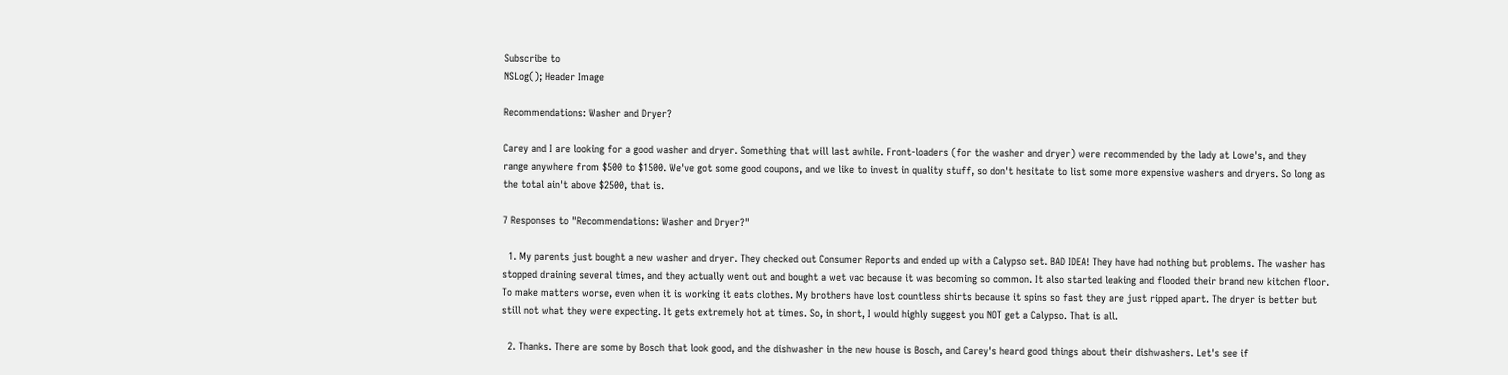Subscribe to
NSLog(); Header Image

Recommendations: Washer and Dryer?

Carey and I are looking for a good washer and dryer. Something that will last awhile. Front-loaders (for the washer and dryer) were recommended by the lady at Lowe's, and they range anywhere from $500 to $1500. We've got some good coupons, and we like to invest in quality stuff, so don't hesitate to list some more expensive washers and dryers. So long as the total ain't above $2500, that is.

7 Responses to "Recommendations: Washer and Dryer?"

  1. My parents just bought a new washer and dryer. They checked out Consumer Reports and ended up with a Calypso set. BAD IDEA! They have had nothing but problems. The washer has stopped draining several times, and they actually went out and bought a wet vac because it was becoming so common. It also started leaking and flooded their brand new kitchen floor. To make matters worse, even when it is working it eats clothes. My brothers have lost countless shirts because it spins so fast they are just ripped apart. The dryer is better but still not what they were expecting. It gets extremely hot at times. So, in short, I would highly suggest you NOT get a Calypso. That is all.

  2. Thanks. There are some by Bosch that look good, and the dishwasher in the new house is Bosch, and Carey's heard good things about their dishwashers. Let's see if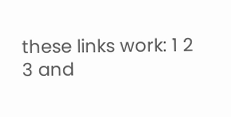these links work: 1 2 3 and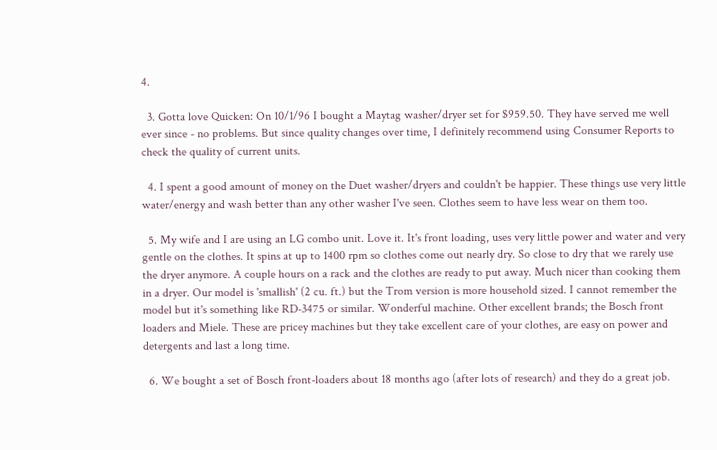4.

  3. Gotta love Quicken: On 10/1/96 I bought a Maytag washer/dryer set for $959.50. They have served me well ever since - no problems. But since quality changes over time, I definitely recommend using Consumer Reports to check the quality of current units.

  4. I spent a good amount of money on the Duet washer/dryers and couldn't be happier. These things use very little water/energy and wash better than any other washer I've seen. Clothes seem to have less wear on them too.

  5. My wife and I are using an LG combo unit. Love it. It's front loading, uses very little power and water and very gentle on the clothes. It spins at up to 1400 rpm so clothes come out nearly dry. So close to dry that we rarely use the dryer anymore. A couple hours on a rack and the clothes are ready to put away. Much nicer than cooking them in a dryer. Our model is 'smallish' (2 cu. ft.) but the Trom version is more household sized. I cannot remember the model but it's something like RD-3475 or similar. Wonderful machine. Other excellent brands; the Bosch front loaders and Miele. These are pricey machines but they take excellent care of your clothes, are easy on power and detergents and last a long time.

  6. We bought a set of Bosch front-loaders about 18 months ago (after lots of research) and they do a great job.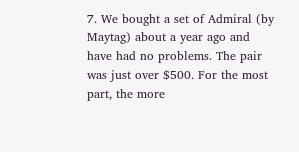7. We bought a set of Admiral (by Maytag) about a year ago and have had no problems. The pair was just over $500. For the most part, the more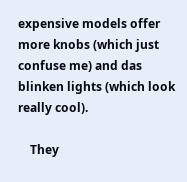expensive models offer more knobs (which just confuse me) and das blinken lights (which look really cool).

    They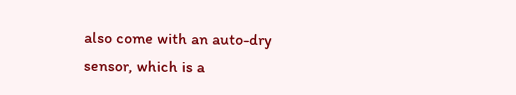also come with an auto-dry sensor, which is a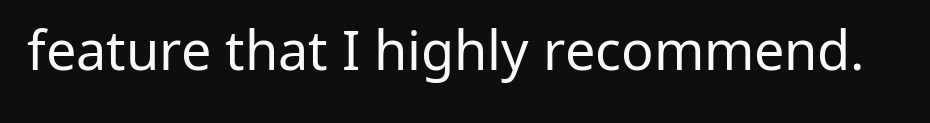feature that I highly recommend.